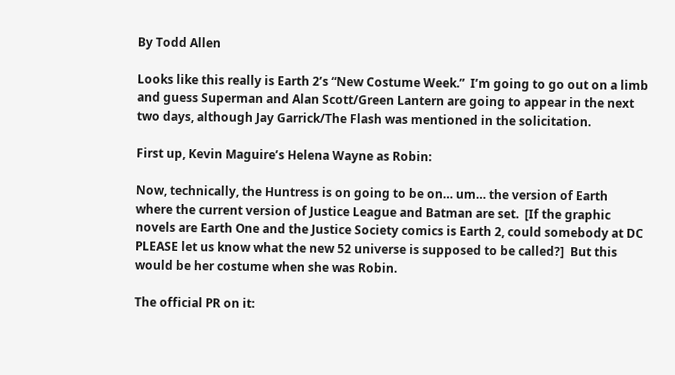By Todd Allen

Looks like this really is Earth 2’s “New Costume Week.”  I’m going to go out on a limb and guess Superman and Alan Scott/Green Lantern are going to appear in the next two days, although Jay Garrick/The Flash was mentioned in the solicitation.

First up, Kevin Maguire’s Helena Wayne as Robin:

Now, technically, the Huntress is on going to be on… um… the version of Earth where the current version of Justice League and Batman are set.  [If the graphic novels are Earth One and the Justice Society comics is Earth 2, could somebody at DC PLEASE let us know what the new 52 universe is supposed to be called?]  But this would be her costume when she was Robin.

The official PR on it: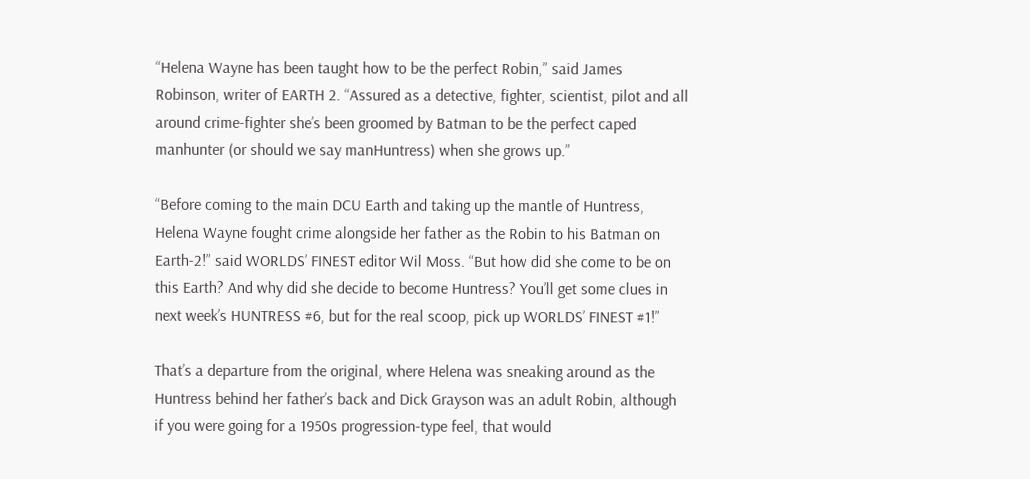“Helena Wayne has been taught how to be the perfect Robin,” said James Robinson, writer of EARTH 2. “Assured as a detective, fighter, scientist, pilot and all around crime-fighter she’s been groomed by Batman to be the perfect caped manhunter (or should we say manHuntress) when she grows up.”

“Before coming to the main DCU Earth and taking up the mantle of Huntress, Helena Wayne fought crime alongside her father as the Robin to his Batman on Earth-2!” said WORLDS’ FINEST editor Wil Moss. “But how did she come to be on this Earth? And why did she decide to become Huntress? You’ll get some clues in next week’s HUNTRESS #6, but for the real scoop, pick up WORLDS’ FINEST #1!”

That’s a departure from the original, where Helena was sneaking around as the Huntress behind her father’s back and Dick Grayson was an adult Robin, although if you were going for a 1950s progression-type feel, that would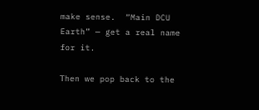make sense.  “Main DCU Earth” — get a real name for it.

Then we pop back to the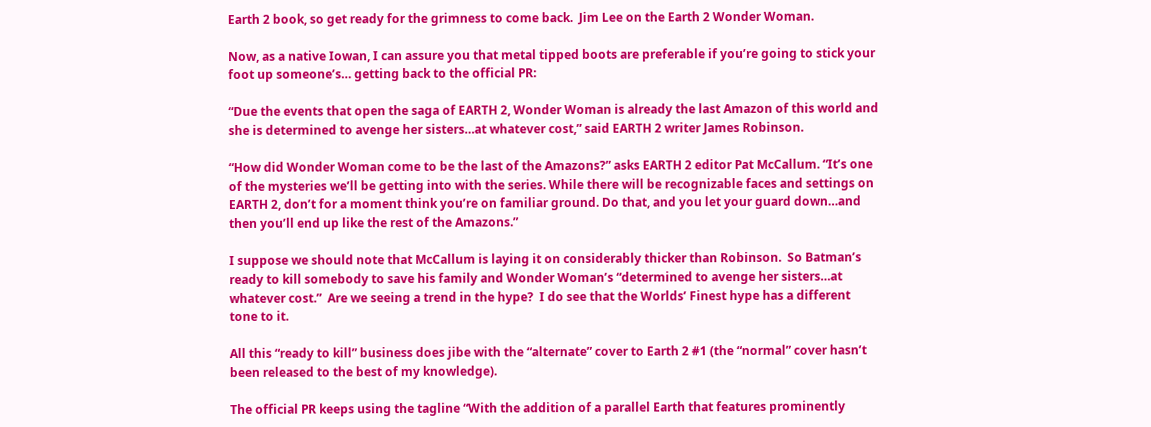Earth 2 book, so get ready for the grimness to come back.  Jim Lee on the Earth 2 Wonder Woman.

Now, as a native Iowan, I can assure you that metal tipped boots are preferable if you’re going to stick your foot up someone’s… getting back to the official PR:

“Due the events that open the saga of EARTH 2, Wonder Woman is already the last Amazon of this world and she is determined to avenge her sisters…at whatever cost,” said EARTH 2 writer James Robinson.

“How did Wonder Woman come to be the last of the Amazons?” asks EARTH 2 editor Pat McCallum. “It’s one of the mysteries we’ll be getting into with the series. While there will be recognizable faces and settings on EARTH 2, don’t for a moment think you’re on familiar ground. Do that, and you let your guard down…and then you’ll end up like the rest of the Amazons.”

I suppose we should note that McCallum is laying it on considerably thicker than Robinson.  So Batman’s ready to kill somebody to save his family and Wonder Woman’s “determined to avenge her sisters…at whatever cost.”  Are we seeing a trend in the hype?  I do see that the Worlds’ Finest hype has a different tone to it.

All this “ready to kill” business does jibe with the “alternate” cover to Earth 2 #1 (the “normal” cover hasn’t been released to the best of my knowledge).

The official PR keeps using the tagline “With the addition of a parallel Earth that features prominently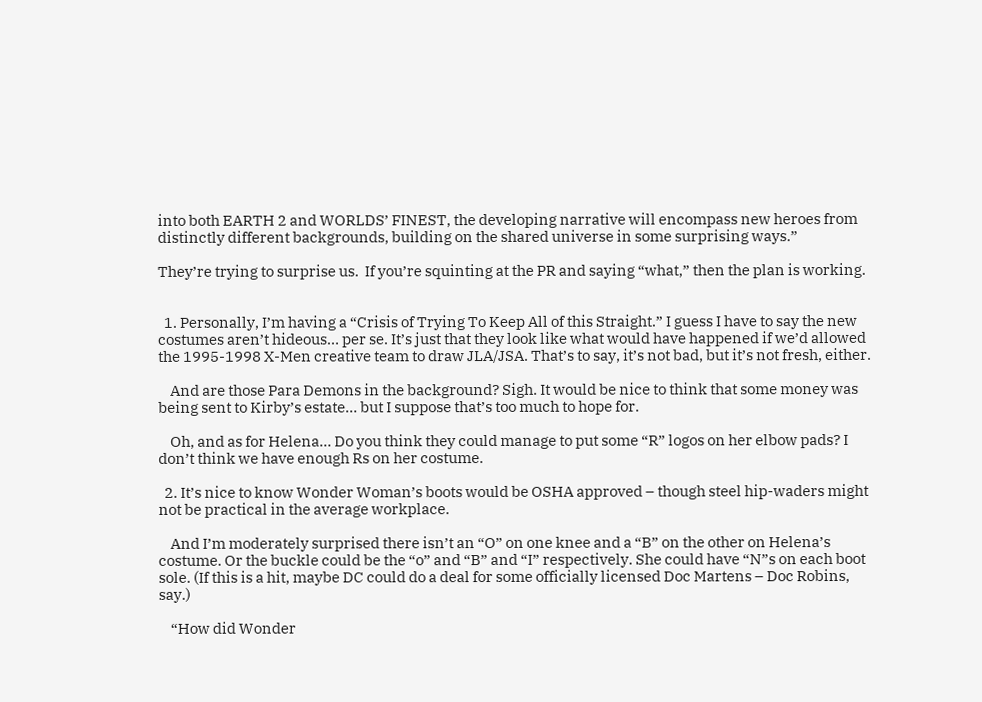into both EARTH 2 and WORLDS’ FINEST, the developing narrative will encompass new heroes from distinctly different backgrounds, building on the shared universe in some surprising ways.”

They’re trying to surprise us.  If you’re squinting at the PR and saying “what,” then the plan is working.


  1. Personally, I’m having a “Crisis of Trying To Keep All of this Straight.” I guess I have to say the new costumes aren’t hideous… per se. It’s just that they look like what would have happened if we’d allowed the 1995-1998 X-Men creative team to draw JLA/JSA. That’s to say, it’s not bad, but it’s not fresh, either.

    And are those Para Demons in the background? Sigh. It would be nice to think that some money was being sent to Kirby’s estate… but I suppose that’s too much to hope for.

    Oh, and as for Helena… Do you think they could manage to put some “R” logos on her elbow pads? I don’t think we have enough Rs on her costume.

  2. It’s nice to know Wonder Woman’s boots would be OSHA approved – though steel hip-waders might not be practical in the average workplace.

    And I’m moderately surprised there isn’t an “O” on one knee and a “B” on the other on Helena’s costume. Or the buckle could be the “o” and “B” and “I” respectively. She could have “N”s on each boot sole. (If this is a hit, maybe DC could do a deal for some officially licensed Doc Martens – Doc Robins, say.)

    “How did Wonder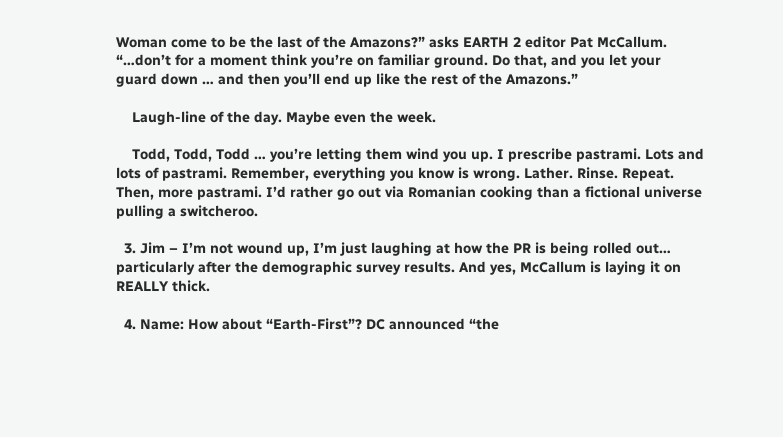Woman come to be the last of the Amazons?” asks EARTH 2 editor Pat McCallum. “…don’t for a moment think you’re on familiar ground. Do that, and you let your guard down … and then you’ll end up like the rest of the Amazons.”

    Laugh-line of the day. Maybe even the week.

    Todd, Todd, Todd … you’re letting them wind you up. I prescribe pastrami. Lots and lots of pastrami. Remember, everything you know is wrong. Lather. Rinse. Repeat. Then, more pastrami. I’d rather go out via Romanian cooking than a fictional universe pulling a switcheroo.

  3. Jim – I’m not wound up, I’m just laughing at how the PR is being rolled out… particularly after the demographic survey results. And yes, McCallum is laying it on REALLY thick.

  4. Name: How about “Earth-First”? DC announced “the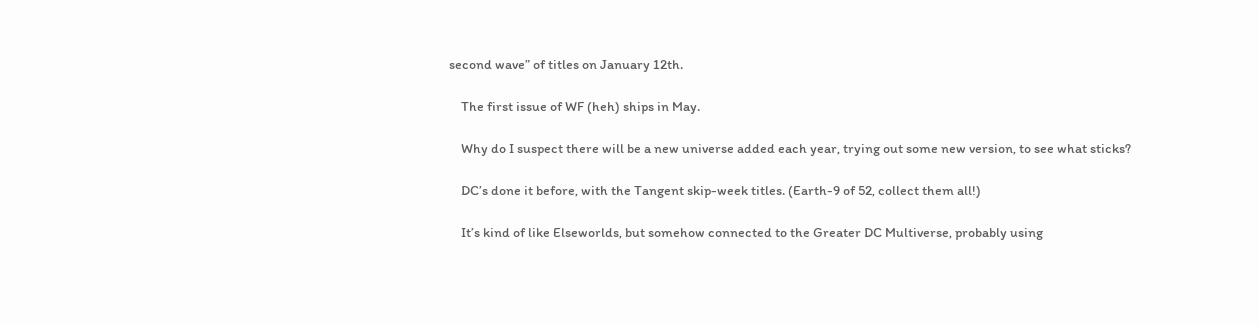second wave” of titles on January 12th.

    The first issue of WF (heh) ships in May.

    Why do I suspect there will be a new universe added each year, trying out some new version, to see what sticks?

    DC’s done it before, with the Tangent skip-week titles. (Earth-9 of 52, collect them all!)

    It’s kind of like Elseworlds, but somehow connected to the Greater DC Multiverse, probably using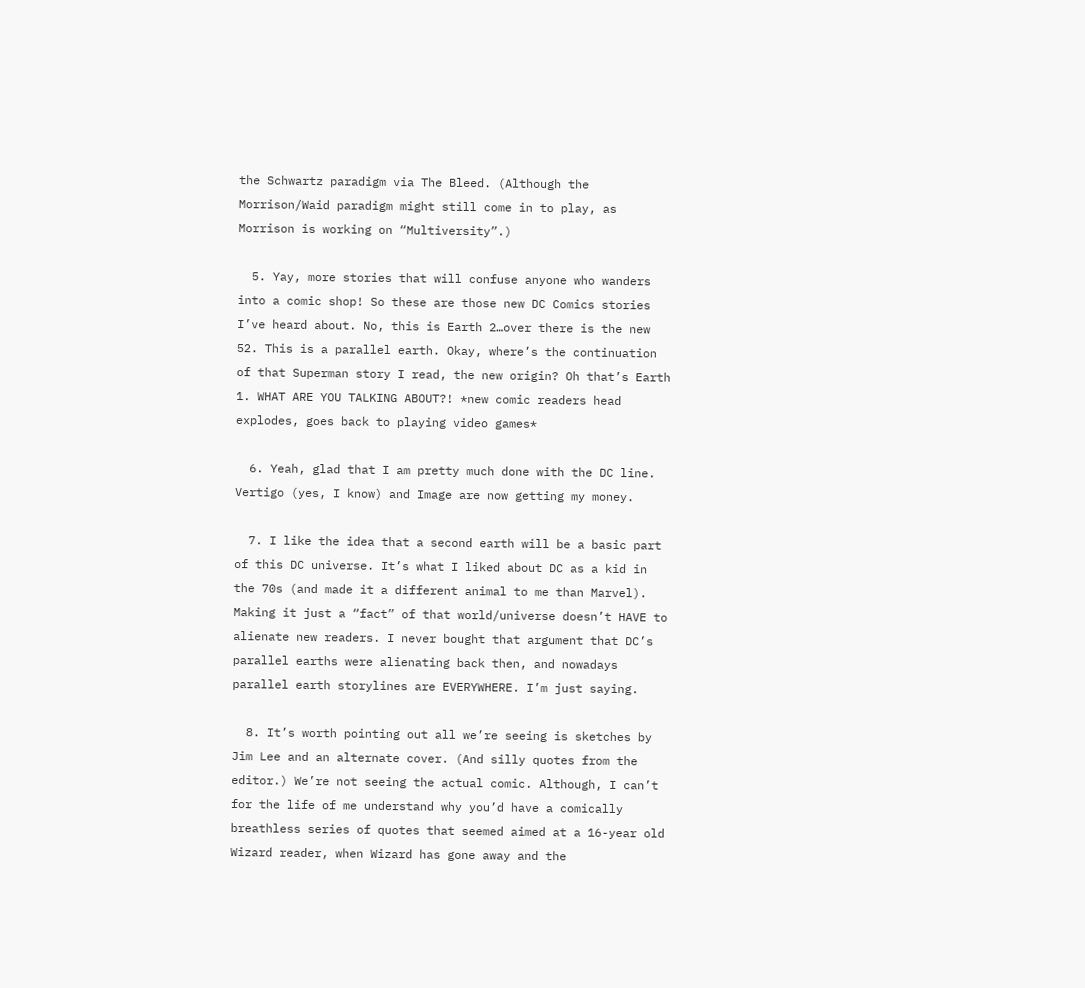the Schwartz paradigm via The Bleed. (Although the Morrison/Waid paradigm might still come in to play, as Morrison is working on “Multiversity”.)

  5. Yay, more stories that will confuse anyone who wanders into a comic shop! So these are those new DC Comics stories I’ve heard about. No, this is Earth 2…over there is the new 52. This is a parallel earth. Okay, where’s the continuation of that Superman story I read, the new origin? Oh that’s Earth 1. WHAT ARE YOU TALKING ABOUT?! *new comic readers head explodes, goes back to playing video games*

  6. Yeah, glad that I am pretty much done with the DC line. Vertigo (yes, I know) and Image are now getting my money.

  7. I like the idea that a second earth will be a basic part of this DC universe. It’s what I liked about DC as a kid in the 70s (and made it a different animal to me than Marvel). Making it just a “fact” of that world/universe doesn’t HAVE to alienate new readers. I never bought that argument that DC’s parallel earths were alienating back then, and nowadays parallel earth storylines are EVERYWHERE. I’m just saying.

  8. It’s worth pointing out all we’re seeing is sketches by Jim Lee and an alternate cover. (And silly quotes from the editor.) We’re not seeing the actual comic. Although, I can’t for the life of me understand why you’d have a comically breathless series of quotes that seemed aimed at a 16-year old Wizard reader, when Wizard has gone away and the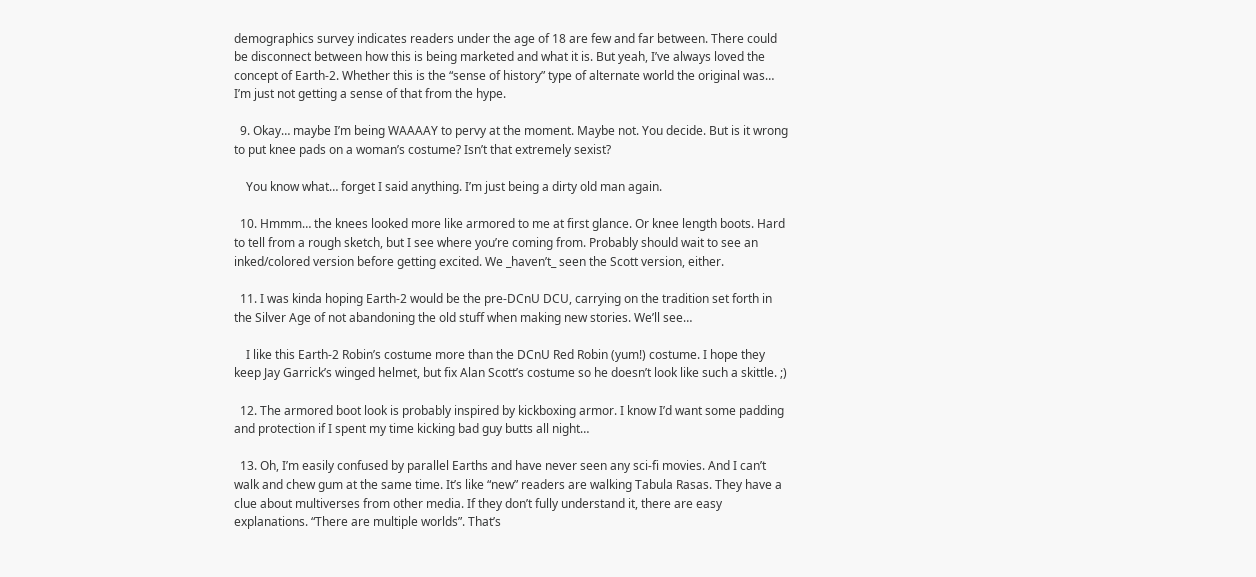demographics survey indicates readers under the age of 18 are few and far between. There could be disconnect between how this is being marketed and what it is. But yeah, I’ve always loved the concept of Earth-2. Whether this is the “sense of history” type of alternate world the original was… I’m just not getting a sense of that from the hype.

  9. Okay… maybe I’m being WAAAAY to pervy at the moment. Maybe not. You decide. But is it wrong to put knee pads on a woman’s costume? Isn’t that extremely sexist?

    You know what… forget I said anything. I’m just being a dirty old man again.

  10. Hmmm… the knees looked more like armored to me at first glance. Or knee length boots. Hard to tell from a rough sketch, but I see where you’re coming from. Probably should wait to see an inked/colored version before getting excited. We _haven’t_ seen the Scott version, either.

  11. I was kinda hoping Earth-2 would be the pre-DCnU DCU, carrying on the tradition set forth in the Silver Age of not abandoning the old stuff when making new stories. We’ll see…

    I like this Earth-2 Robin’s costume more than the DCnU Red Robin (yum!) costume. I hope they keep Jay Garrick’s winged helmet, but fix Alan Scott’s costume so he doesn’t look like such a skittle. ;)

  12. The armored boot look is probably inspired by kickboxing armor. I know I’d want some padding and protection if I spent my time kicking bad guy butts all night…

  13. Oh, I’m easily confused by parallel Earths and have never seen any sci-fi movies. And I can’t walk and chew gum at the same time. It’s like “new” readers are walking Tabula Rasas. They have a clue about multiverses from other media. If they don’t fully understand it, there are easy explanations. “There are multiple worlds”. That’s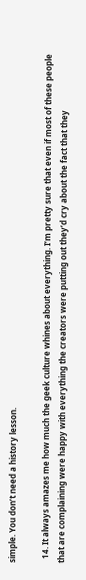simple. You don’t need a history lesson.

  14. It always amazes me how much the geek culture whines about everything. I’m pretty sure that even if most of these people that are complaining were happy with everything the creators were putting out they’d cry about the fact that they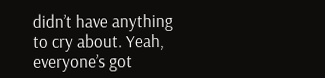didn’t have anything to cry about. Yeah, everyone’s got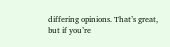differing opinions. That’s great, but if you’re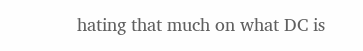hating that much on what DC is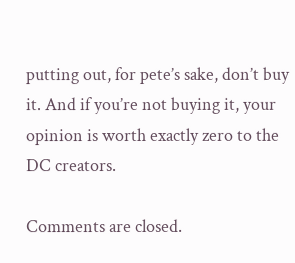putting out, for pete’s sake, don’t buy it. And if you’re not buying it, your opinion is worth exactly zero to the DC creators.

Comments are closed.